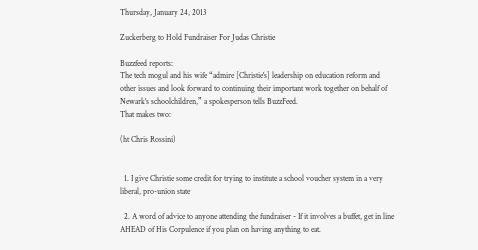Thursday, January 24, 2013

Zuckerberg to Hold Fundraiser For Judas Christie

Buzzfeed reports:
The tech mogul and his wife “admire [Christie's] leadership on education reform and other issues and look forward to continuing their important work together on behalf of Newark's schoolchildren,” a spokesperson tells BuzzFeed.
That makes two:

(ht Chris Rossini)


  1. I give Christie some credit for trying to institute a school voucher system in a very liberal, pro-union state

  2. A word of advice to anyone attending the fundraiser - If it involves a buffet, get in line AHEAD of His Corpulence if you plan on having anything to eat.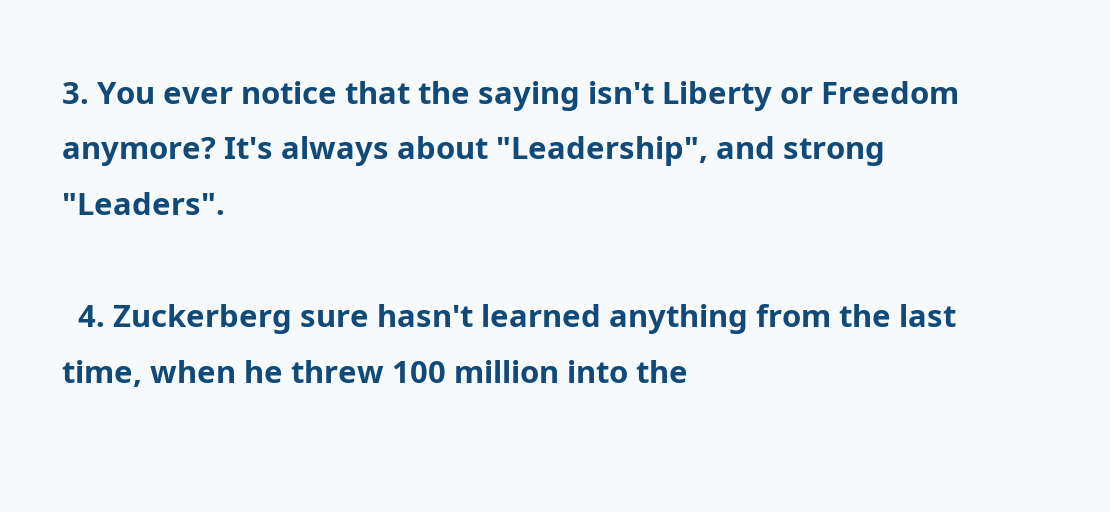3. You ever notice that the saying isn't Liberty or Freedom anymore? It's always about "Leadership", and strong "Leaders".

  4. Zuckerberg sure hasn't learned anything from the last time, when he threw 100 million into the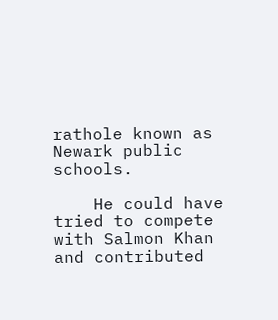rathole known as Newark public schools.

    He could have tried to compete with Salmon Khan and contributed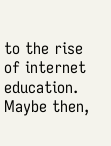to the rise of internet education. Maybe then,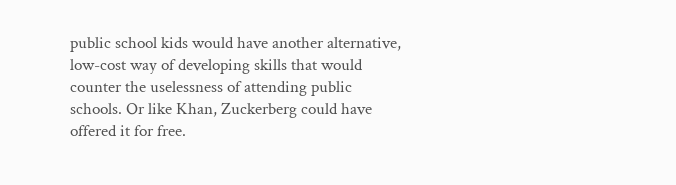public school kids would have another alternative, low-cost way of developing skills that would counter the uselessness of attending public schools. Or like Khan, Zuckerberg could have offered it for free.